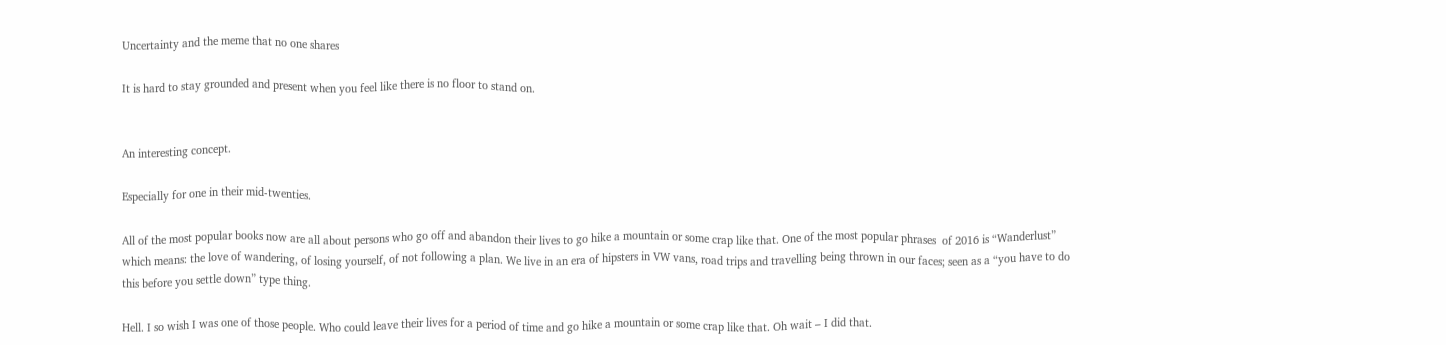Uncertainty and the meme that no one shares

It is hard to stay grounded and present when you feel like there is no floor to stand on.


An interesting concept.

Especially for one in their mid-twenties.

All of the most popular books now are all about persons who go off and abandon their lives to go hike a mountain or some crap like that. One of the most popular phrases  of 2016 is “Wanderlust” which means: the love of wandering, of losing yourself, of not following a plan. We live in an era of hipsters in VW vans, road trips and travelling being thrown in our faces; seen as a “you have to do this before you settle down” type thing.

Hell. I so wish I was one of those people. Who could leave their lives for a period of time and go hike a mountain or some crap like that. Oh wait – I did that.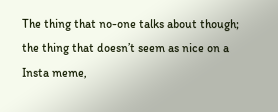The thing that no-one talks about though; the thing that doesn’t seem as nice on a Insta meme,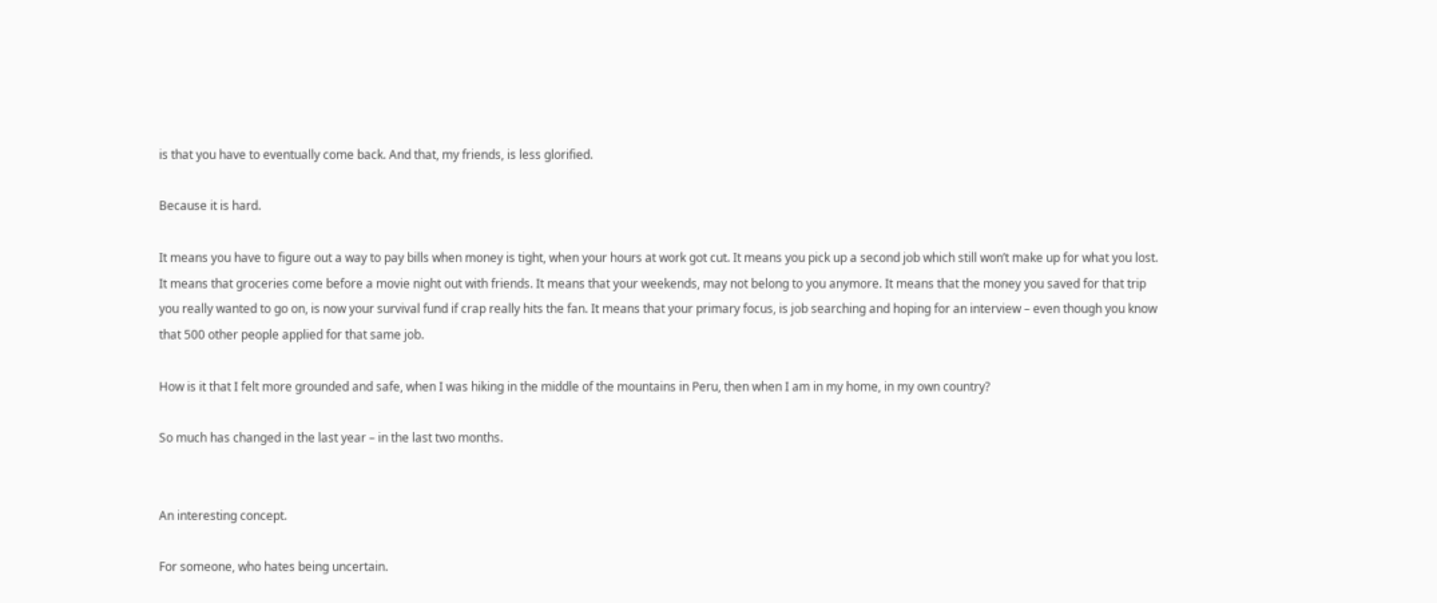is that you have to eventually come back. And that, my friends, is less glorified.

Because it is hard.

It means you have to figure out a way to pay bills when money is tight, when your hours at work got cut. It means you pick up a second job which still won’t make up for what you lost.   It means that groceries come before a movie night out with friends. It means that your weekends, may not belong to you anymore. It means that the money you saved for that trip you really wanted to go on, is now your survival fund if crap really hits the fan. It means that your primary focus, is job searching and hoping for an interview – even though you know that 500 other people applied for that same job.

How is it that I felt more grounded and safe, when I was hiking in the middle of the mountains in Peru, then when I am in my home, in my own country?

So much has changed in the last year – in the last two months.


An interesting concept.

For someone, who hates being uncertain.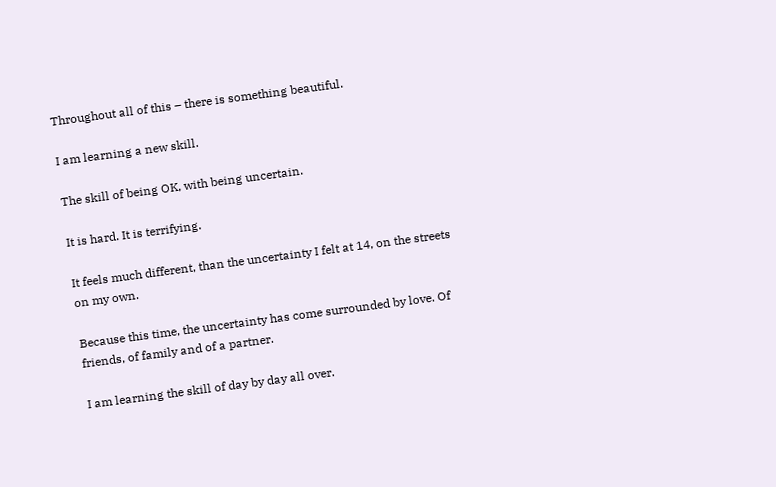Throughout all of this – there is something beautiful.

I am learning a new skill.

The skill of being OK, with being uncertain.

It is hard. It is terrifying.

It feels much different, than the uncertainty I felt at 14, on the streets on my own.

Because this time, the uncertainty has come surrounded by love. Of friends, of family and of a partner.

I am learning the skill of day by day all over.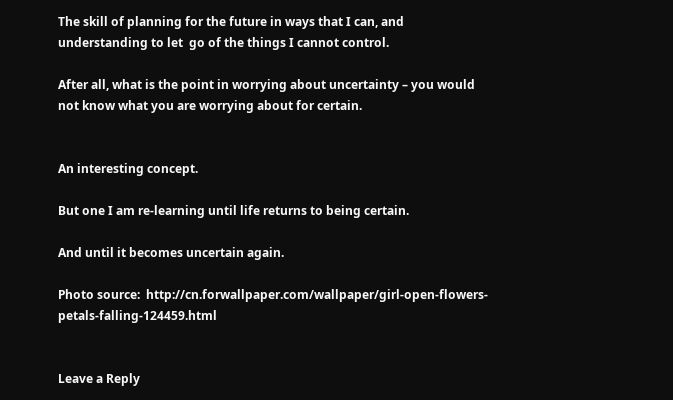The skill of planning for the future in ways that I can, and understanding to let  go of the things I cannot control.

After all, what is the point in worrying about uncertainty – you would not know what you are worrying about for certain.


An interesting concept.

But one I am re-learning until life returns to being certain.

And until it becomes uncertain again.

Photo source:  http://cn.forwallpaper.com/wallpaper/girl-open-flowers-petals-falling-124459.html


Leave a Reply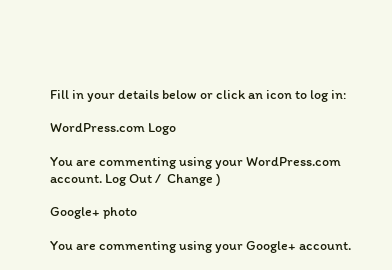Fill in your details below or click an icon to log in:

WordPress.com Logo

You are commenting using your WordPress.com account. Log Out /  Change )

Google+ photo

You are commenting using your Google+ account.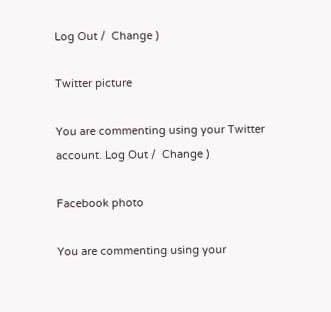Log Out /  Change )

Twitter picture

You are commenting using your Twitter account. Log Out /  Change )

Facebook photo

You are commenting using your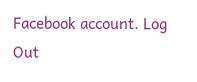Facebook account. Log Out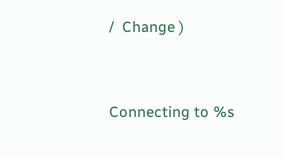/  Change )


Connecting to %s